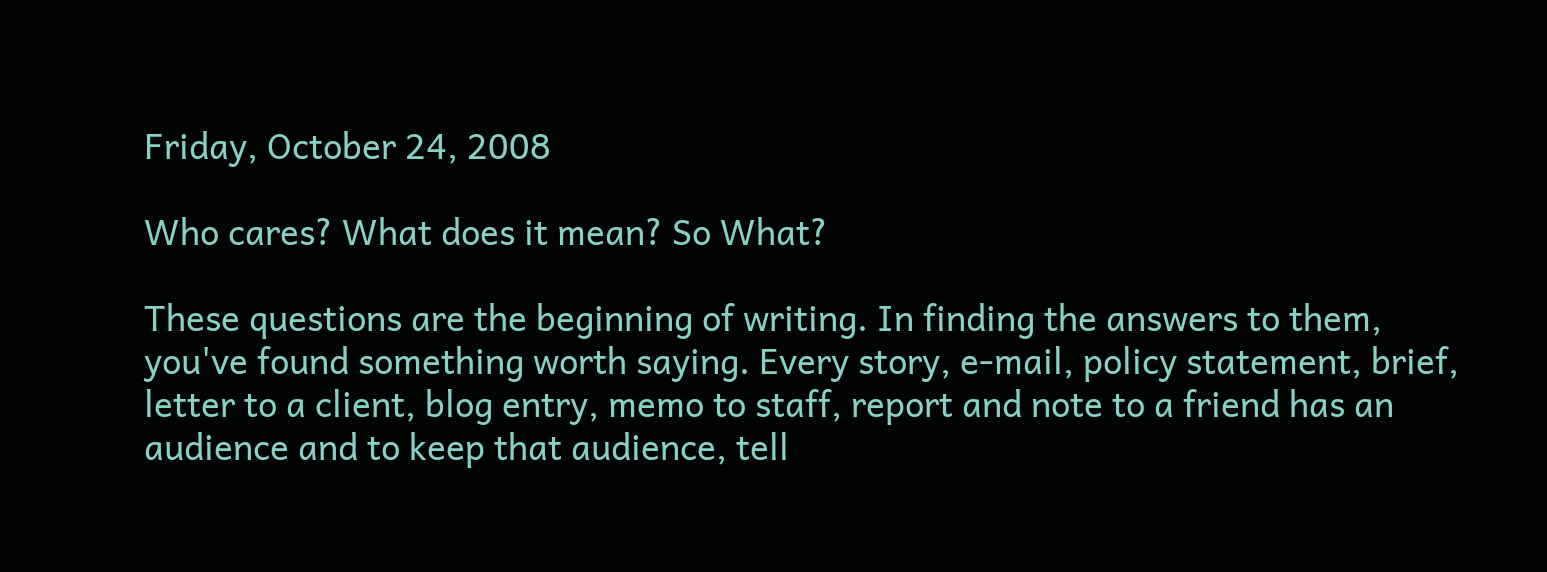Friday, October 24, 2008

Who cares? What does it mean? So What?

These questions are the beginning of writing. In finding the answers to them, you've found something worth saying. Every story, e-mail, policy statement, brief, letter to a client, blog entry, memo to staff, report and note to a friend has an audience and to keep that audience, tell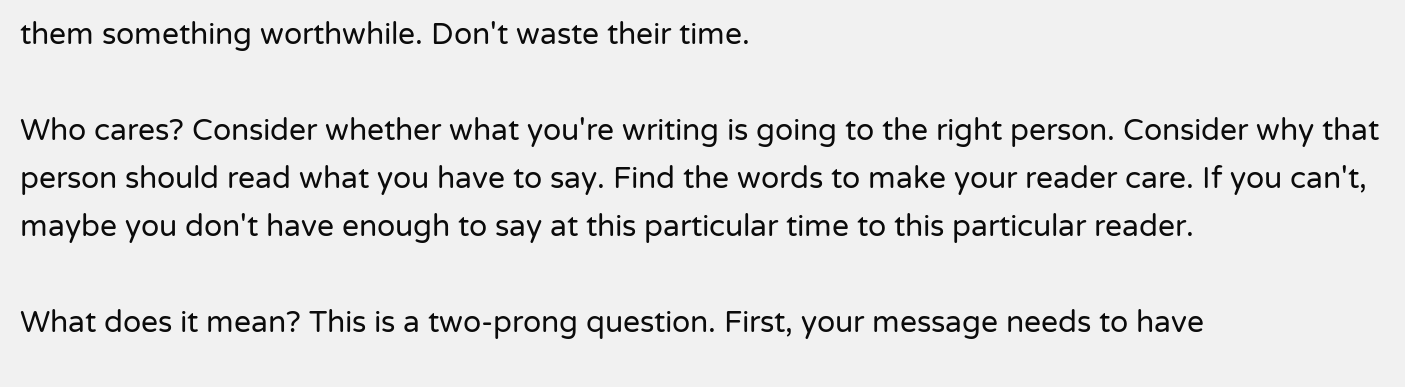them something worthwhile. Don't waste their time.

Who cares? Consider whether what you're writing is going to the right person. Consider why that person should read what you have to say. Find the words to make your reader care. If you can't, maybe you don't have enough to say at this particular time to this particular reader.

What does it mean? This is a two-prong question. First, your message needs to have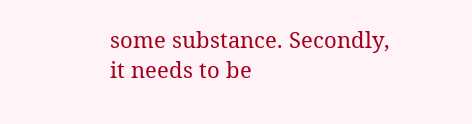some substance. Secondly, it needs to be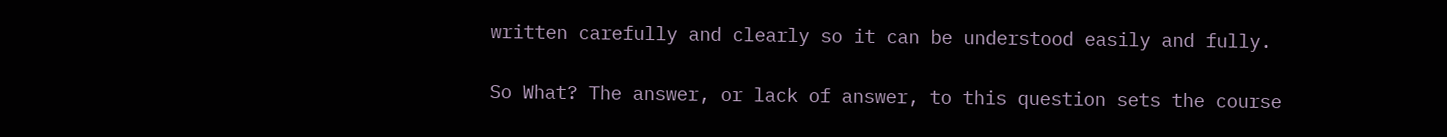written carefully and clearly so it can be understood easily and fully.

So What? The answer, or lack of answer, to this question sets the course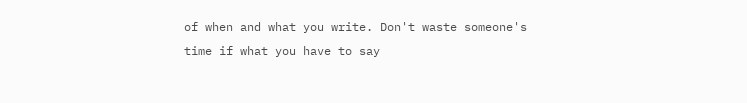of when and what you write. Don't waste someone's time if what you have to say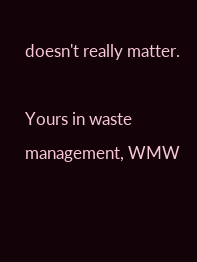doesn't really matter.

Yours in waste management, WMW